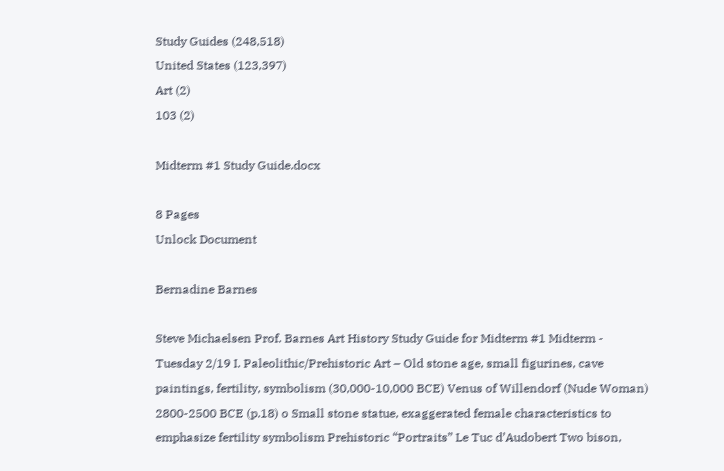Study Guides (248,518)
United States (123,397)
Art (2)
103 (2)

Midterm #1 Study Guide.docx

8 Pages
Unlock Document

Bernadine Barnes

Steve Michaelsen Prof. Barnes Art History Study Guide for Midterm #1 Midterm - Tuesday 2/19 I. Paleolithic/Prehistoric Art – Old stone age, small figurines, cave paintings, fertility, symbolism (30,000-10,000 BCE) Venus of Willendorf (Nude Woman) 2800-2500 BCE (p.18) o Small stone statue, exaggerated female characteristics to emphasize fertility symbolism Prehistoric “Portraits” Le Tuc d’Audobert Two bison,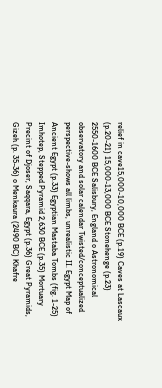relief in cave15,000-10,000 BCE (p.19) Caves at Lascaux (p.20-21) 15,000-13,000 BCE Stonehenge (p.23) 2550-1600 BCE Salisbury, England o Astronomical observatory and solar calendar Twisted/conceptualized perspective-shows all limbs, unrealistic II. Egypt Map of Ancient Egypt (p.33) Egyptian Mastaba Tombs (fig. 1-25) Imhotep, Stepped Pyramid 2,630 BCE (p.35) Mortuary Precint of Djoser, Saqqara, Egypt (p.36) Great Pyramids, Gizeh (p. 35-36) o Menkaura (2490 BC) Khafre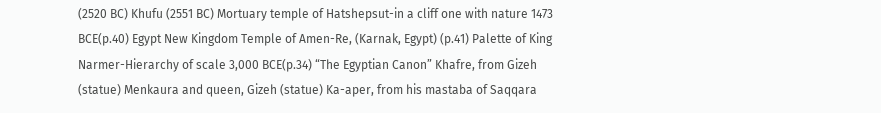(2520 BC) Khufu (2551 BC) Mortuary temple of Hatshepsut-in a cliff one with nature 1473 BCE(p.40) Egypt New Kingdom Temple of Amen-Re, (Karnak, Egypt) (p.41) Palette of King Narmer-Hierarchy of scale 3,000 BCE(p.34) “The Egyptian Canon” Khafre, from Gizeh (statue) Menkaura and queen, Gizeh (statue) Ka-aper, from his mastaba of Saqqara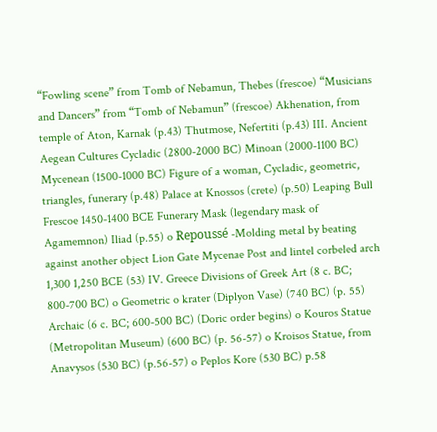“Fowling scene” from Tomb of Nebamun, Thebes (frescoe) “Musicians and Dancers” from “Tomb of Nebamun” (frescoe) Akhenation, from temple of Aton, Karnak (p.43) Thutmose, Nefertiti (p.43) III. Ancient Aegean Cultures Cycladic (2800-2000 BC) Minoan (2000-1100 BC) Mycenean (1500-1000 BC) Figure of a woman, Cycladic, geometric, triangles, funerary (p.48) Palace at Knossos (crete) (p.50) Leaping Bull Frescoe 1450-1400 BCE Funerary Mask (legendary mask of Agamemnon) Iliad (p.55) o Repoussé -Molding metal by beating against another object Lion Gate Mycenae Post and lintel corbeled arch 1,300 1,250 BCE (53) IV. Greece Divisions of Greek Art (8 c. BC; 800-700 BC) o Geometric o krater (Diplyon Vase) (740 BC) (p. 55) Archaic (6 c. BC; 600-500 BC) (Doric order begins) o Kouros Statue (Metropolitan Museum) (600 BC) (p. 56-57) o Kroisos Statue, from Anavysos (530 BC) (p.56-57) o Peplos Kore (530 BC) p.58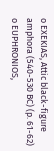o EXEKIAS, Attic black-figure amphora (540-530 BC) (p. 61-62) o EUPHRONIOS,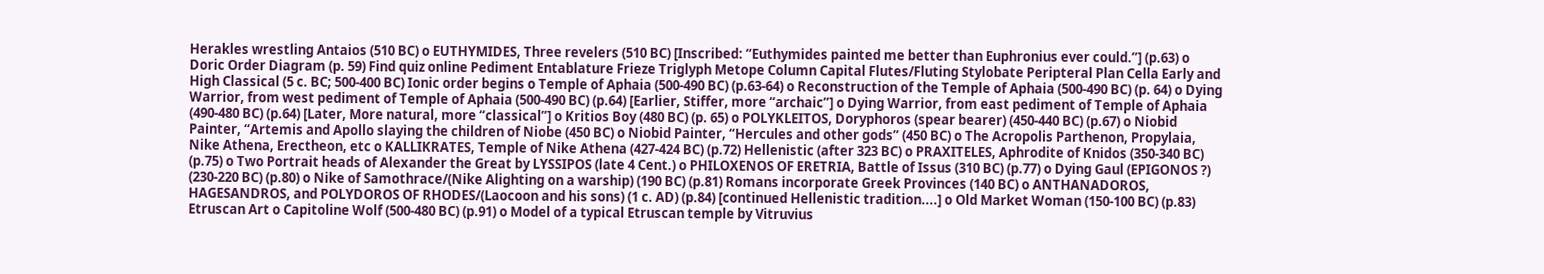Herakles wrestling Antaios (510 BC) o EUTHYMIDES, Three revelers (510 BC) [Inscribed: “Euthymides painted me better than Euphronius ever could.”] (p.63) o Doric Order Diagram (p. 59) Find quiz online Pediment Entablature Frieze Triglyph Metope Column Capital Flutes/Fluting Stylobate Peripteral Plan Cella Early and High Classical (5 c. BC; 500-400 BC) Ionic order begins o Temple of Aphaia (500-490 BC) (p.63-64) o Reconstruction of the Temple of Aphaia (500-490 BC) (p. 64) o Dying Warrior, from west pediment of Temple of Aphaia (500-490 BC) (p.64) [Earlier, Stiffer, more “archaic”] o Dying Warrior, from east pediment of Temple of Aphaia (490-480 BC) (p.64) [Later, More natural, more “classical”] o Kritios Boy (480 BC) (p. 65) o POLYKLEITOS, Doryphoros (spear bearer) (450-440 BC) (p.67) o Niobid Painter, “Artemis and Apollo slaying the children of Niobe (450 BC) o Niobid Painter, “Hercules and other gods” (450 BC) o The Acropolis Parthenon, Propylaia, Nike Athena, Erectheon, etc o KALLIKRATES, Temple of Nike Athena (427-424 BC) (p.72) Hellenistic (after 323 BC) o PRAXITELES, Aphrodite of Knidos (350-340 BC) (p.75) o Two Portrait heads of Alexander the Great by LYSSIPOS (late 4 Cent.) o PHILOXENOS OF ERETRIA, Battle of Issus (310 BC) (p.77) o Dying Gaul (EPIGONOS ?) (230-220 BC) (p.80) o Nike of Samothrace/(Nike Alighting on a warship) (190 BC) (p.81) Romans incorporate Greek Provinces (140 BC) o ANTHANADOROS, HAGESANDROS, and POLYDOROS OF RHODES/(Laocoon and his sons) (1 c. AD) (p.84) [continued Hellenistic tradition....] o Old Market Woman (150-100 BC) (p.83) Etruscan Art o Capitoline Wolf (500-480 BC) (p.91) o Model of a typical Etruscan temple by Vitruvius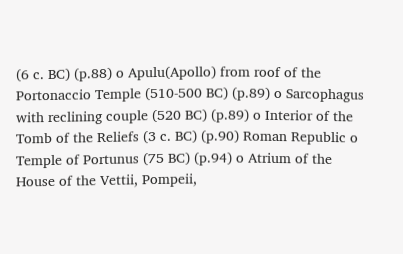(6 c. BC) (p.88) o Apulu(Apollo) from roof of the Portonaccio Temple (510-500 BC) (p.89) o Sarcophagus with reclining couple (520 BC) (p.89) o Interior of the Tomb of the Reliefs (3 c. BC) (p.90) Roman Republic o Temple of Portunus (75 BC) (p.94) o Atrium of the House of the Vettii, Pompeii,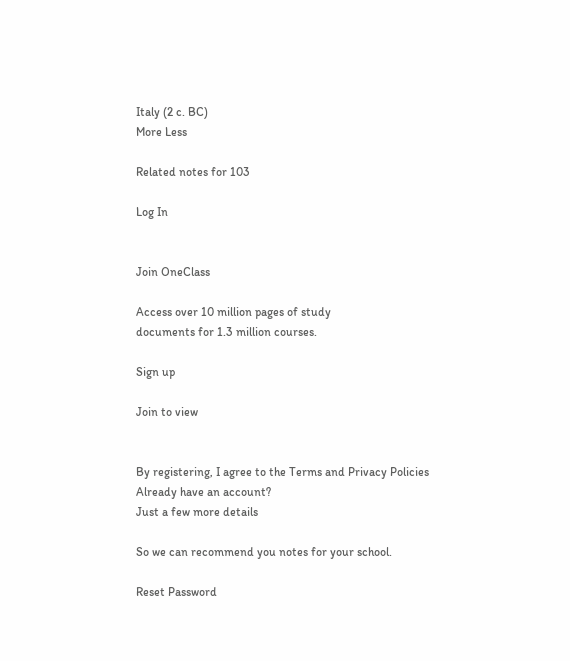Italy (2 c. BC)
More Less

Related notes for 103

Log In


Join OneClass

Access over 10 million pages of study
documents for 1.3 million courses.

Sign up

Join to view


By registering, I agree to the Terms and Privacy Policies
Already have an account?
Just a few more details

So we can recommend you notes for your school.

Reset Password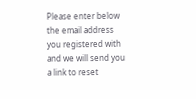Please enter below the email address you registered with and we will send you a link to reset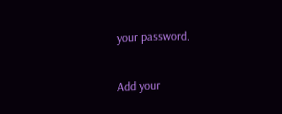your password.

Add your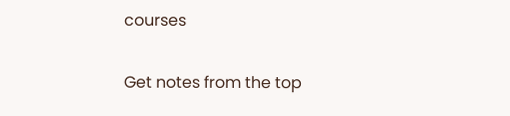courses

Get notes from the top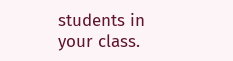students in your class.